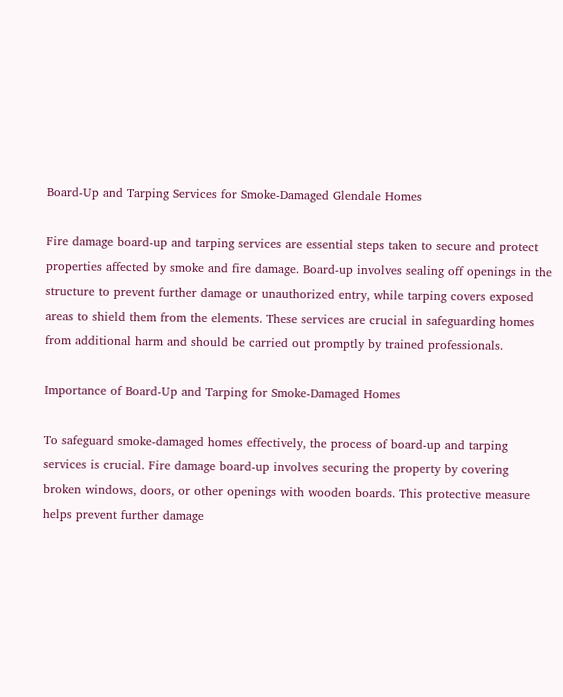Board-Up and Tarping Services for Smoke-Damaged Glendale Homes

Fire damage board-up and tarping services are essential steps taken to secure and protect properties affected by smoke and fire damage. Board-up involves sealing off openings in the structure to prevent further damage or unauthorized entry, while tarping covers exposed areas to shield them from the elements. These services are crucial in safeguarding homes from additional harm and should be carried out promptly by trained professionals.

Importance of Board-Up and Tarping for Smoke-Damaged Homes

To safeguard smoke-damaged homes effectively, the process of board-up and tarping services is crucial. Fire damage board-up involves securing the property by covering broken windows, doors, or other openings with wooden boards. This protective measure helps prevent further damage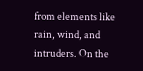from elements like rain, wind, and intruders. On the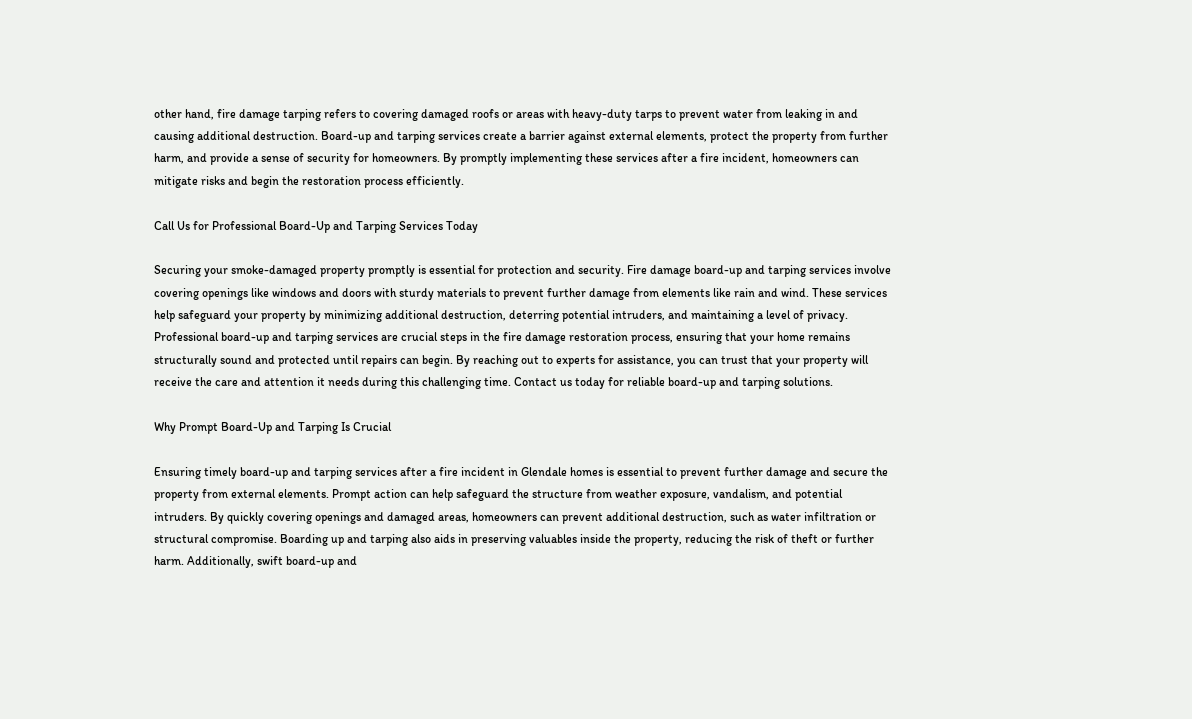other hand, fire damage tarping refers to covering damaged roofs or areas with heavy-duty tarps to prevent water from leaking in and causing additional destruction. Board-up and tarping services create a barrier against external elements, protect the property from further harm, and provide a sense of security for homeowners. By promptly implementing these services after a fire incident, homeowners can mitigate risks and begin the restoration process efficiently.

Call Us for Professional Board-Up and Tarping Services Today

Securing your smoke-damaged property promptly is essential for protection and security. Fire damage board-up and tarping services involve covering openings like windows and doors with sturdy materials to prevent further damage from elements like rain and wind. These services help safeguard your property by minimizing additional destruction, deterring potential intruders, and maintaining a level of privacy. Professional board-up and tarping services are crucial steps in the fire damage restoration process, ensuring that your home remains structurally sound and protected until repairs can begin. By reaching out to experts for assistance, you can trust that your property will receive the care and attention it needs during this challenging time. Contact us today for reliable board-up and tarping solutions.

Why Prompt Board-Up and Tarping Is Crucial

Ensuring timely board-up and tarping services after a fire incident in Glendale homes is essential to prevent further damage and secure the property from external elements. Prompt action can help safeguard the structure from weather exposure, vandalism, and potential intruders. By quickly covering openings and damaged areas, homeowners can prevent additional destruction, such as water infiltration or structural compromise. Boarding up and tarping also aids in preserving valuables inside the property, reducing the risk of theft or further harm. Additionally, swift board-up and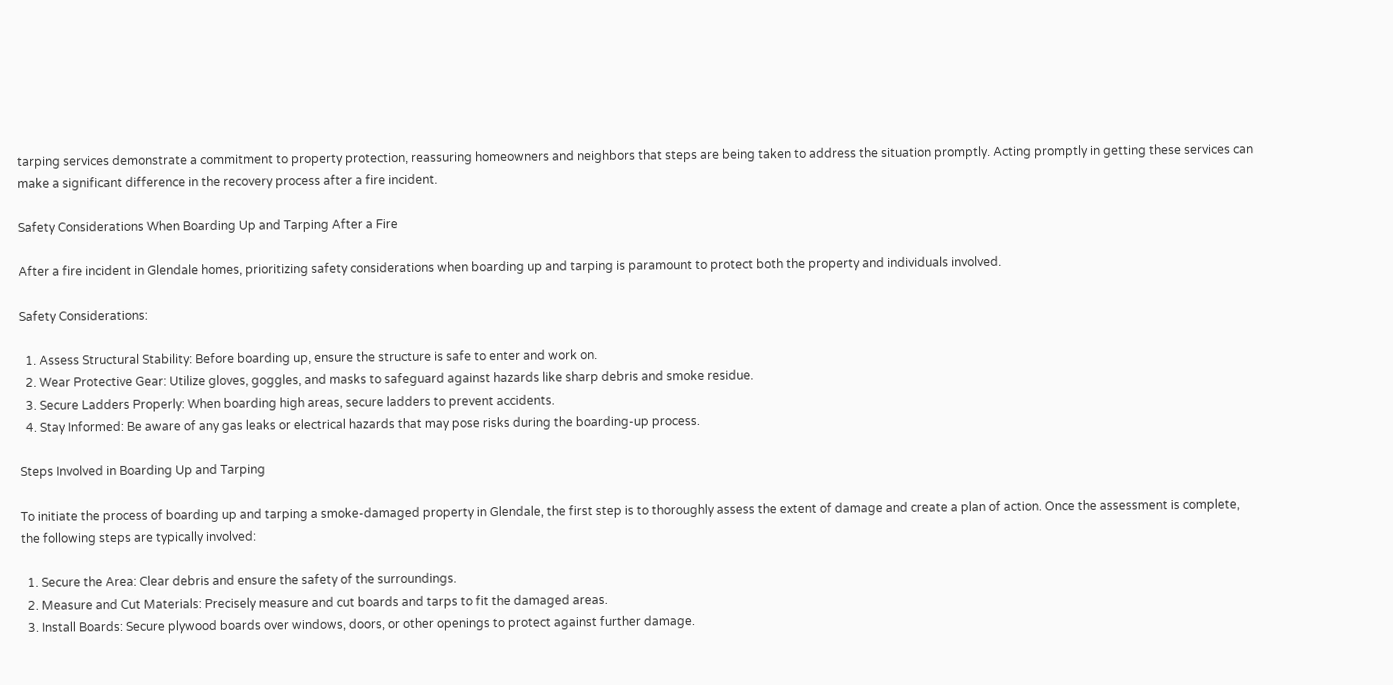tarping services demonstrate a commitment to property protection, reassuring homeowners and neighbors that steps are being taken to address the situation promptly. Acting promptly in getting these services can make a significant difference in the recovery process after a fire incident.

Safety Considerations When Boarding Up and Tarping After a Fire

After a fire incident in Glendale homes, prioritizing safety considerations when boarding up and tarping is paramount to protect both the property and individuals involved.

Safety Considerations:

  1. Assess Structural Stability: Before boarding up, ensure the structure is safe to enter and work on.
  2. Wear Protective Gear: Utilize gloves, goggles, and masks to safeguard against hazards like sharp debris and smoke residue.
  3. Secure Ladders Properly: When boarding high areas, secure ladders to prevent accidents.
  4. Stay Informed: Be aware of any gas leaks or electrical hazards that may pose risks during the boarding-up process.

Steps Involved in Boarding Up and Tarping

To initiate the process of boarding up and tarping a smoke-damaged property in Glendale, the first step is to thoroughly assess the extent of damage and create a plan of action. Once the assessment is complete, the following steps are typically involved:

  1. Secure the Area: Clear debris and ensure the safety of the surroundings.
  2. Measure and Cut Materials: Precisely measure and cut boards and tarps to fit the damaged areas.
  3. Install Boards: Secure plywood boards over windows, doors, or other openings to protect against further damage.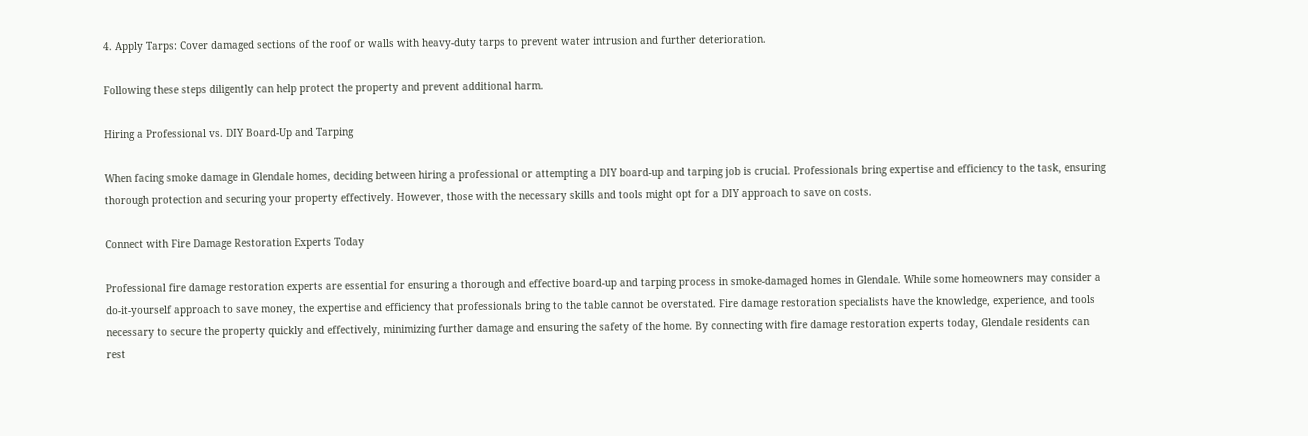4. Apply Tarps: Cover damaged sections of the roof or walls with heavy-duty tarps to prevent water intrusion and further deterioration.

Following these steps diligently can help protect the property and prevent additional harm.

Hiring a Professional vs. DIY Board-Up and Tarping

When facing smoke damage in Glendale homes, deciding between hiring a professional or attempting a DIY board-up and tarping job is crucial. Professionals bring expertise and efficiency to the task, ensuring thorough protection and securing your property effectively. However, those with the necessary skills and tools might opt for a DIY approach to save on costs.

Connect with Fire Damage Restoration Experts Today

Professional fire damage restoration experts are essential for ensuring a thorough and effective board-up and tarping process in smoke-damaged homes in Glendale. While some homeowners may consider a do-it-yourself approach to save money, the expertise and efficiency that professionals bring to the table cannot be overstated. Fire damage restoration specialists have the knowledge, experience, and tools necessary to secure the property quickly and effectively, minimizing further damage and ensuring the safety of the home. By connecting with fire damage restoration experts today, Glendale residents can rest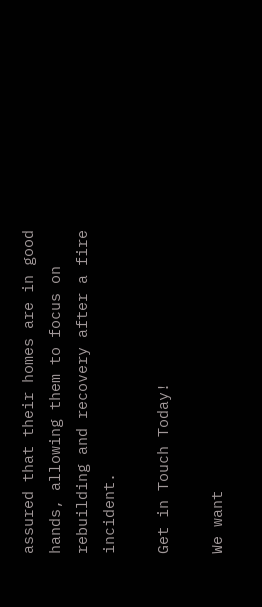assured that their homes are in good hands, allowing them to focus on rebuilding and recovery after a fire incident.

Get in Touch Today!

We want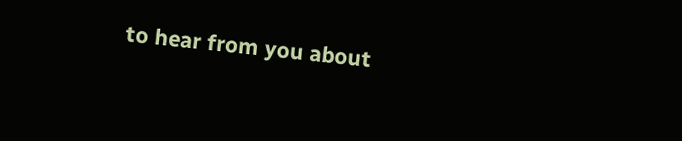to hear from you about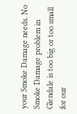your Smoke Damage needs. No Smoke Damage problem in Glendale is too big or too small for our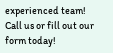experienced team! Call us or fill out our form today!